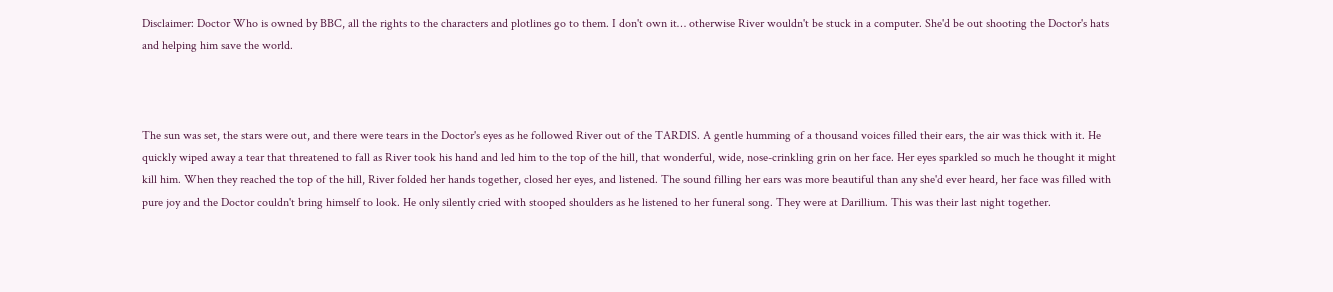Disclaimer: Doctor Who is owned by BBC, all the rights to the characters and plotlines go to them. I don't own it… otherwise River wouldn't be stuck in a computer. She'd be out shooting the Doctor's hats and helping him save the world.



The sun was set, the stars were out, and there were tears in the Doctor's eyes as he followed River out of the TARDIS. A gentle humming of a thousand voices filled their ears, the air was thick with it. He quickly wiped away a tear that threatened to fall as River took his hand and led him to the top of the hill, that wonderful, wide, nose-crinkling grin on her face. Her eyes sparkled so much he thought it might kill him. When they reached the top of the hill, River folded her hands together, closed her eyes, and listened. The sound filling her ears was more beautiful than any she'd ever heard, her face was filled with pure joy and the Doctor couldn't bring himself to look. He only silently cried with stooped shoulders as he listened to her funeral song. They were at Darillium. This was their last night together.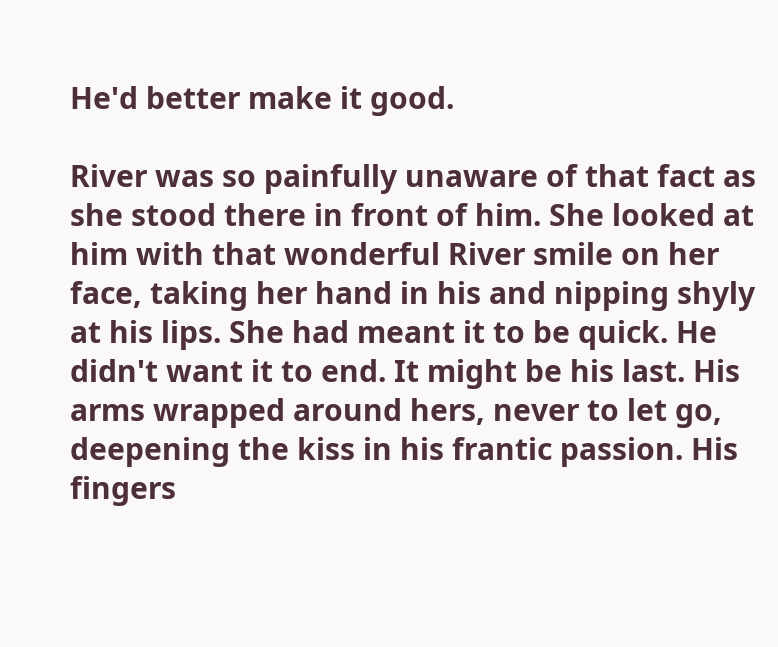He'd better make it good.

River was so painfully unaware of that fact as she stood there in front of him. She looked at him with that wonderful River smile on her face, taking her hand in his and nipping shyly at his lips. She had meant it to be quick. He didn't want it to end. It might be his last. His arms wrapped around hers, never to let go, deepening the kiss in his frantic passion. His fingers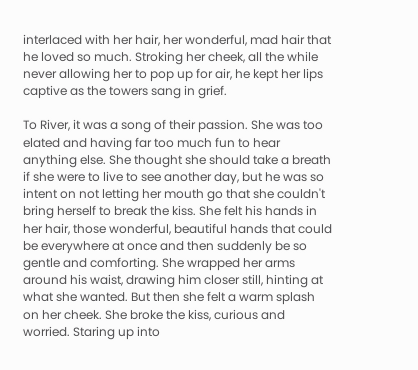interlaced with her hair, her wonderful, mad hair that he loved so much. Stroking her cheek, all the while never allowing her to pop up for air, he kept her lips captive as the towers sang in grief.

To River, it was a song of their passion. She was too elated and having far too much fun to hear anything else. She thought she should take a breath if she were to live to see another day, but he was so intent on not letting her mouth go that she couldn't bring herself to break the kiss. She felt his hands in her hair, those wonderful, beautiful hands that could be everywhere at once and then suddenly be so gentle and comforting. She wrapped her arms around his waist, drawing him closer still, hinting at what she wanted. But then she felt a warm splash on her cheek. She broke the kiss, curious and worried. Staring up into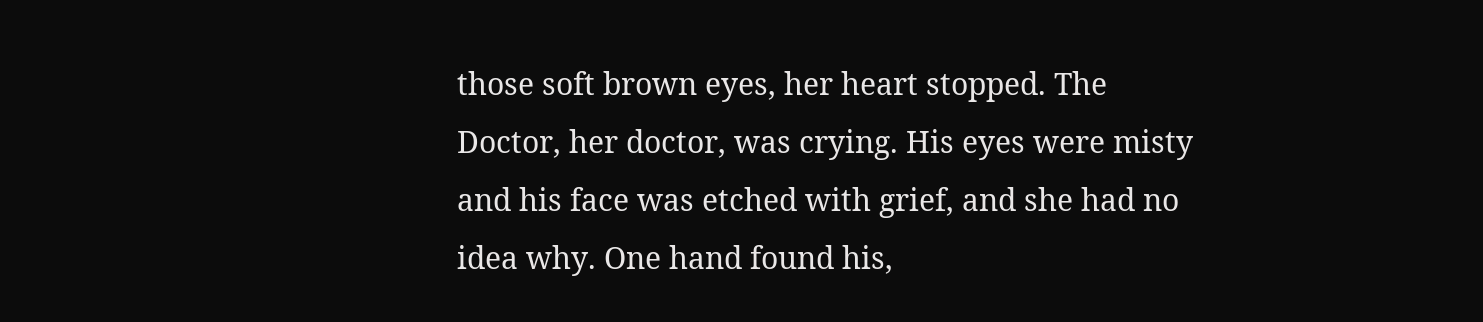those soft brown eyes, her heart stopped. The Doctor, her doctor, was crying. His eyes were misty and his face was etched with grief, and she had no idea why. One hand found his,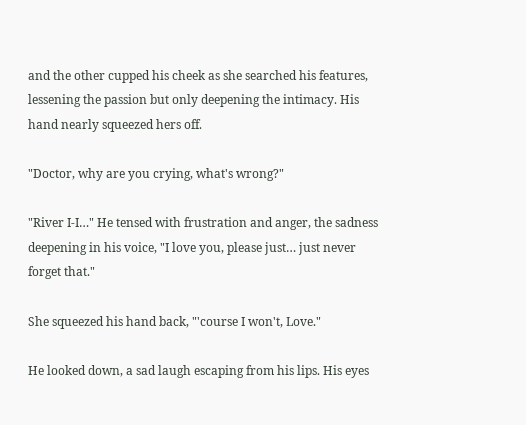and the other cupped his cheek as she searched his features, lessening the passion but only deepening the intimacy. His hand nearly squeezed hers off.

"Doctor, why are you crying, what's wrong?"

"River I-I…" He tensed with frustration and anger, the sadness deepening in his voice, "I love you, please just… just never forget that."

She squeezed his hand back, "'course I won't, Love."

He looked down, a sad laugh escaping from his lips. His eyes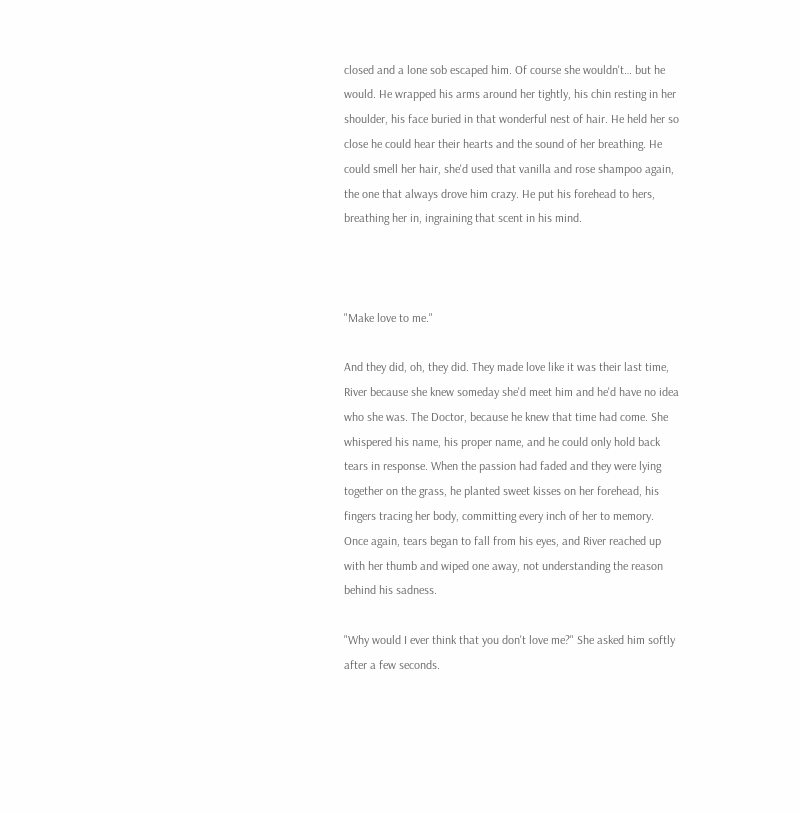closed and a lone sob escaped him. Of course she wouldn't… but he would. He wrapped his arms around her tightly, his chin resting in her shoulder, his face buried in that wonderful nest of hair. He held her so close he could hear their hearts and the sound of her breathing. He could smell her hair, she'd used that vanilla and rose shampoo again, the one that always drove him crazy. He put his forehead to hers, breathing her in, ingraining that scent in his mind.



"Make love to me."

And they did, oh, they did. They made love like it was their last time, River because she knew someday she'd meet him and he'd have no idea who she was. The Doctor, because he knew that time had come. She whispered his name, his proper name, and he could only hold back tears in response. When the passion had faded and they were lying together on the grass, he planted sweet kisses on her forehead, his fingers tracing her body, committing every inch of her to memory. Once again, tears began to fall from his eyes, and River reached up with her thumb and wiped one away, not understanding the reason behind his sadness.

"Why would I ever think that you don't love me?" She asked him softly after a few seconds.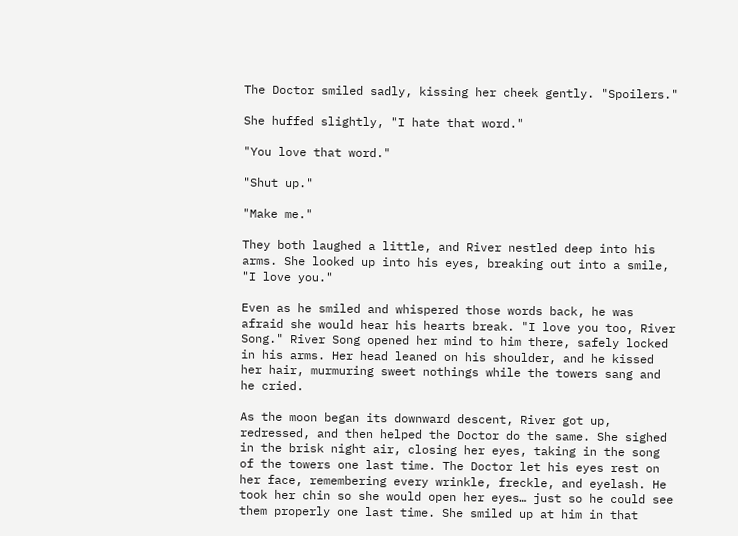The Doctor smiled sadly, kissing her cheek gently. "Spoilers."

She huffed slightly, "I hate that word."

"You love that word."

"Shut up."

"Make me."

They both laughed a little, and River nestled deep into his arms. She looked up into his eyes, breaking out into a smile, "I love you."

Even as he smiled and whispered those words back, he was afraid she would hear his hearts break. "I love you too, River Song." River Song opened her mind to him there, safely locked in his arms. Her head leaned on his shoulder, and he kissed her hair, murmuring sweet nothings while the towers sang and he cried.

As the moon began its downward descent, River got up, redressed, and then helped the Doctor do the same. She sighed in the brisk night air, closing her eyes, taking in the song of the towers one last time. The Doctor let his eyes rest on her face, remembering every wrinkle, freckle, and eyelash. He took her chin so she would open her eyes… just so he could see them properly one last time. She smiled up at him in that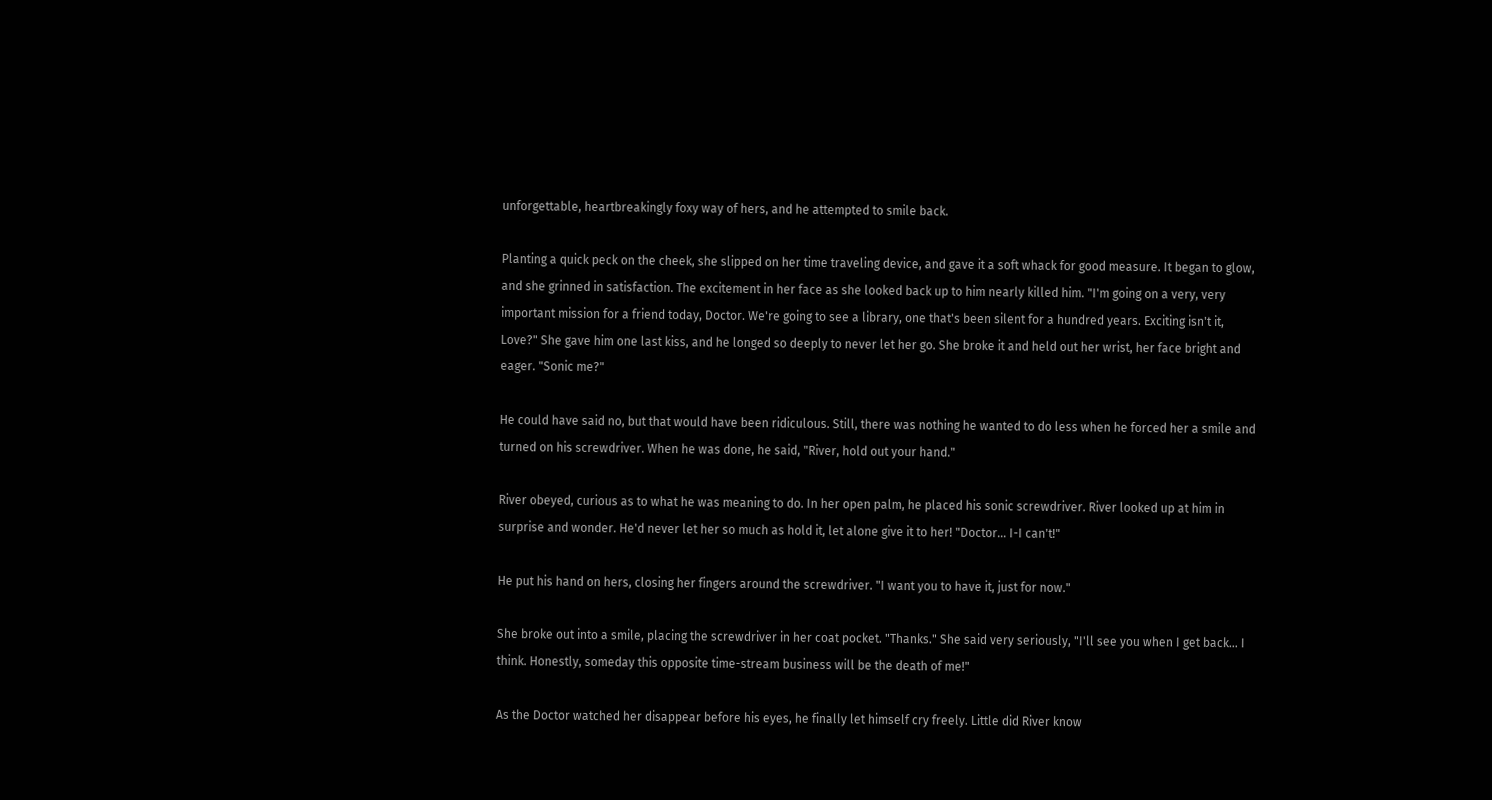unforgettable, heartbreakingly foxy way of hers, and he attempted to smile back.

Planting a quick peck on the cheek, she slipped on her time traveling device, and gave it a soft whack for good measure. It began to glow, and she grinned in satisfaction. The excitement in her face as she looked back up to him nearly killed him. "I'm going on a very, very important mission for a friend today, Doctor. We're going to see a library, one that's been silent for a hundred years. Exciting isn't it, Love?" She gave him one last kiss, and he longed so deeply to never let her go. She broke it and held out her wrist, her face bright and eager. "Sonic me?"

He could have said no, but that would have been ridiculous. Still, there was nothing he wanted to do less when he forced her a smile and turned on his screwdriver. When he was done, he said, "River, hold out your hand."

River obeyed, curious as to what he was meaning to do. In her open palm, he placed his sonic screwdriver. River looked up at him in surprise and wonder. He'd never let her so much as hold it, let alone give it to her! "Doctor… I-I can't!"

He put his hand on hers, closing her fingers around the screwdriver. "I want you to have it, just for now."

She broke out into a smile, placing the screwdriver in her coat pocket. "Thanks." She said very seriously, "I'll see you when I get back… I think. Honestly, someday this opposite time-stream business will be the death of me!"

As the Doctor watched her disappear before his eyes, he finally let himself cry freely. Little did River know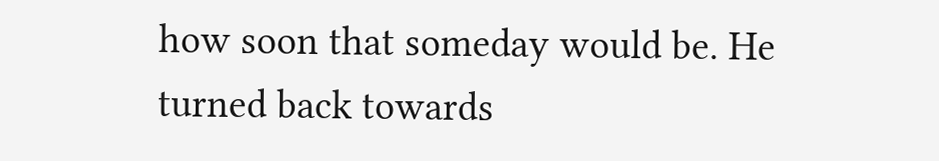how soon that someday would be. He turned back towards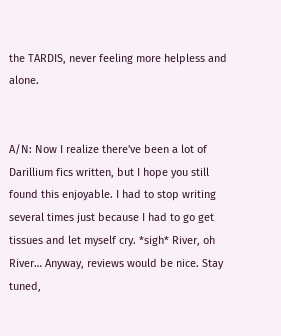the TARDIS, never feeling more helpless and alone.


A/N: Now I realize there've been a lot of Darillium fics written, but I hope you still found this enjoyable. I had to stop writing several times just because I had to go get tissues and let myself cry. *sigh* River, oh River… Anyway, reviews would be nice. Stay tuned,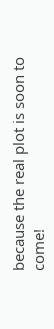because the real plot is soon to come!